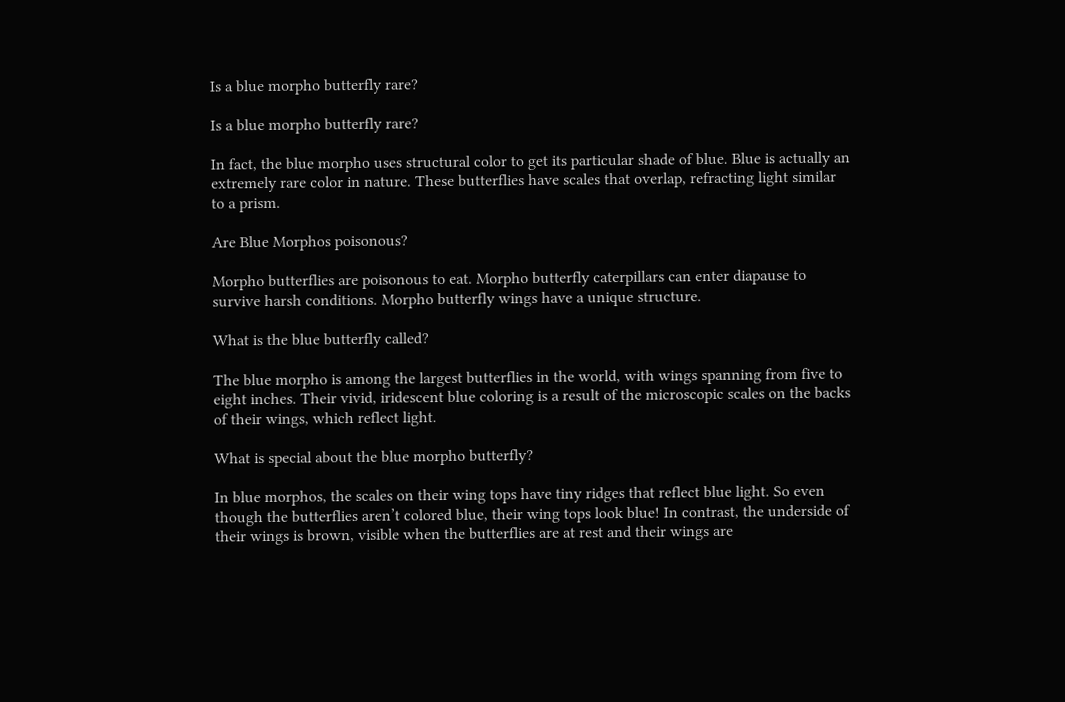Is a blue morpho butterfly rare?

Is a blue morpho butterfly rare?

In fact, the blue morpho uses structural color to get its particular shade of blue. Blue is actually an extremely rare color in nature. These butterflies have scales that overlap, refracting light similar to a prism.

Are Blue Morphos poisonous?

Morpho butterflies are poisonous to eat. Morpho butterfly caterpillars can enter diapause to survive harsh conditions. Morpho butterfly wings have a unique structure.

What is the blue butterfly called?

The blue morpho is among the largest butterflies in the world, with wings spanning from five to eight inches. Their vivid, iridescent blue coloring is a result of the microscopic scales on the backs of their wings, which reflect light.

What is special about the blue morpho butterfly?

In blue morphos, the scales on their wing tops have tiny ridges that reflect blue light. So even though the butterflies aren’t colored blue, their wing tops look blue! In contrast, the underside of their wings is brown, visible when the butterflies are at rest and their wings are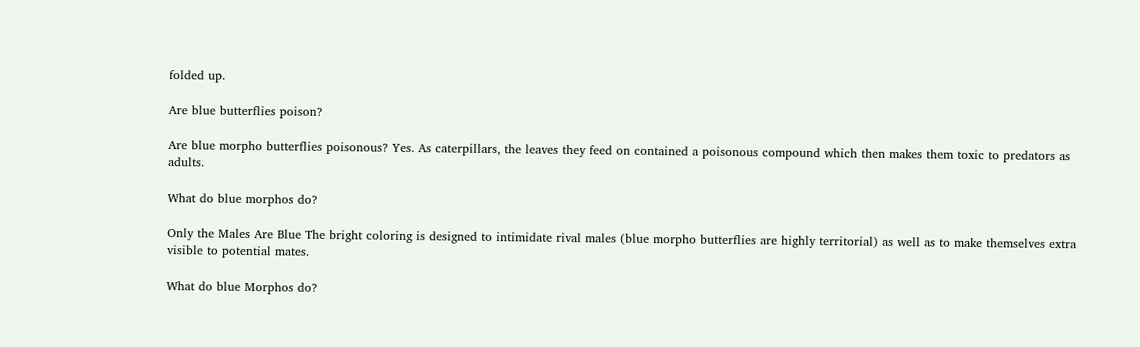folded up.

Are blue butterflies poison?

Are blue morpho butterflies poisonous? Yes. As caterpillars, the leaves they feed on contained a poisonous compound which then makes them toxic to predators as adults.

What do blue morphos do?

Only the Males Are Blue The bright coloring is designed to intimidate rival males (blue morpho butterflies are highly territorial) as well as to make themselves extra visible to potential mates.

What do blue Morphos do?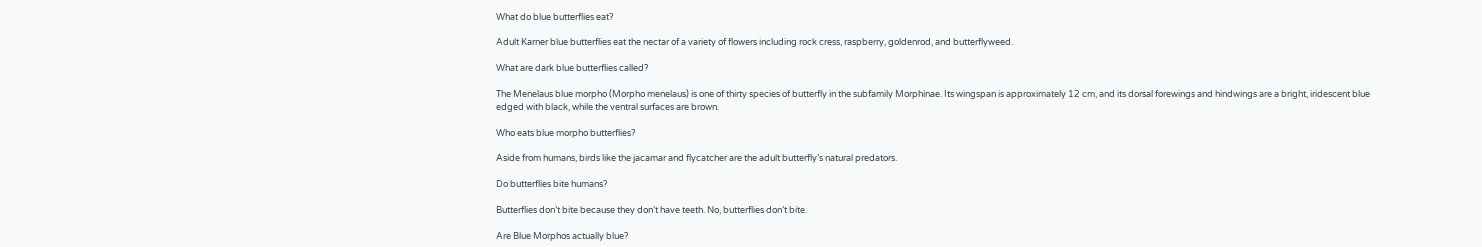What do blue butterflies eat?

Adult Karner blue butterflies eat the nectar of a variety of flowers including rock cress, raspberry, goldenrod, and butterflyweed.

What are dark blue butterflies called?

The Menelaus blue morpho (Morpho menelaus) is one of thirty species of butterfly in the subfamily Morphinae. Its wingspan is approximately 12 cm, and its dorsal forewings and hindwings are a bright, iridescent blue edged with black, while the ventral surfaces are brown.

Who eats blue morpho butterflies?

Aside from humans, birds like the jacamar and flycatcher are the adult butterfly’s natural predators.

Do butterflies bite humans?

Butterflies don’t bite because they don’t have teeth. No, butterflies don’t bite.

Are Blue Morphos actually blue?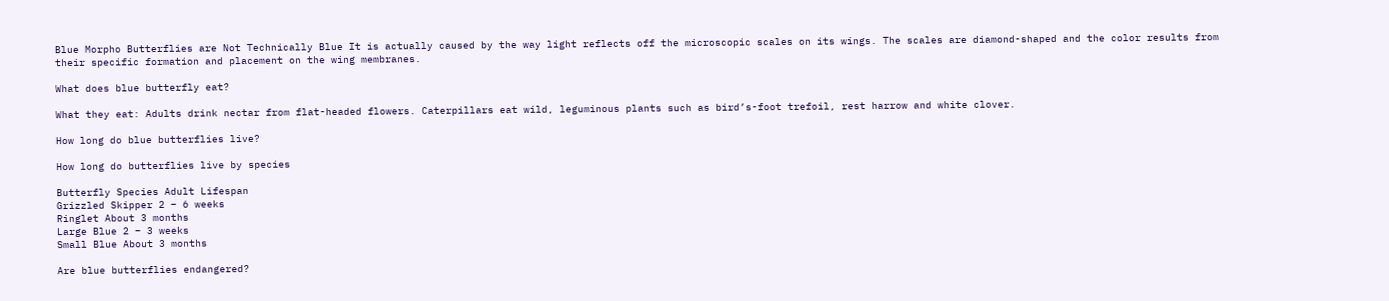Blue Morpho Butterflies are Not Technically Blue It is actually caused by the way light reflects off the microscopic scales on its wings. The scales are diamond-shaped and the color results from their specific formation and placement on the wing membranes.

What does blue butterfly eat?

What they eat: Adults drink nectar from flat-headed flowers. Caterpillars eat wild, leguminous plants such as bird’s-foot trefoil, rest harrow and white clover.

How long do blue butterflies live?

How long do butterflies live by species

Butterfly Species Adult Lifespan
Grizzled Skipper 2 – 6 weeks
Ringlet About 3 months
Large Blue 2 – 3 weeks
Small Blue About 3 months

Are blue butterflies endangered?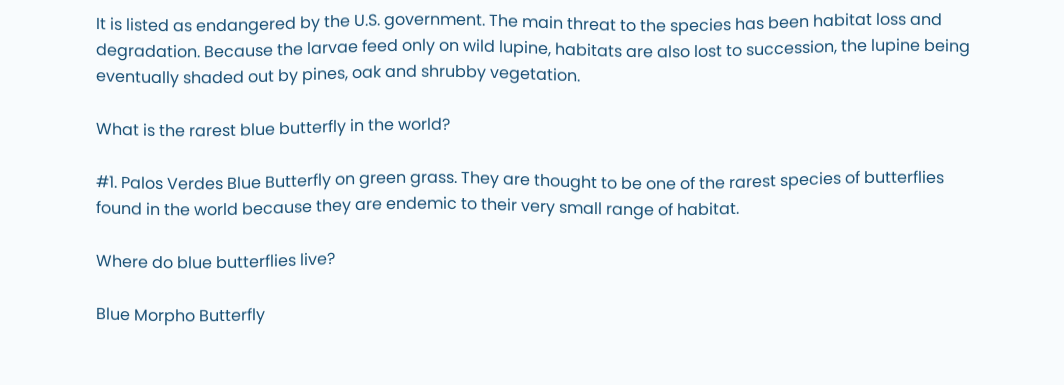It is listed as endangered by the U.S. government. The main threat to the species has been habitat loss and degradation. Because the larvae feed only on wild lupine, habitats are also lost to succession, the lupine being eventually shaded out by pines, oak and shrubby vegetation.

What is the rarest blue butterfly in the world?

#1. Palos Verdes Blue Butterfly on green grass. They are thought to be one of the rarest species of butterflies found in the world because they are endemic to their very small range of habitat.

Where do blue butterflies live?

Blue Morpho Butterfly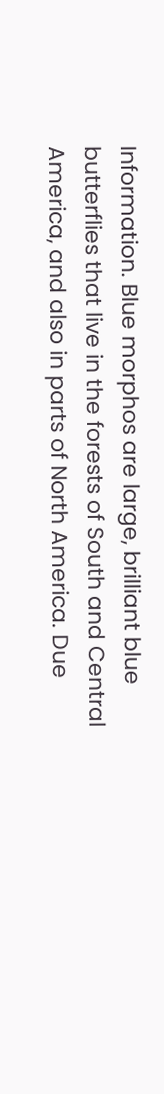Information. Blue morphos are large, brilliant blue butterflies that live in the forests of South and Central America, and also in parts of North America. Due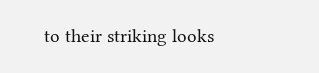to their striking looks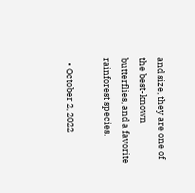and size, they are one of the best-known butterflies, and a favorite rainforest species.

  • October 2, 2022